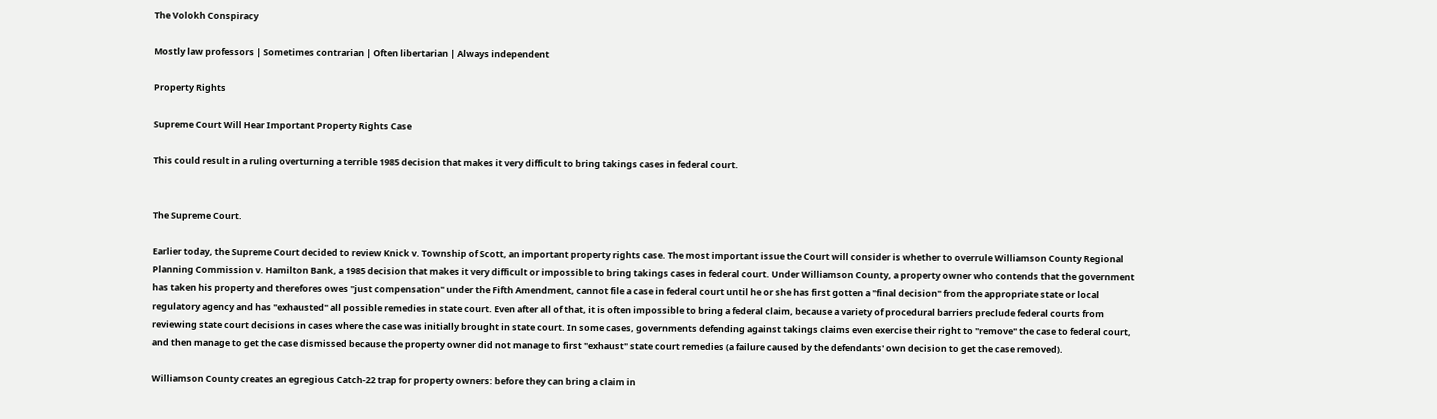The Volokh Conspiracy

Mostly law professors | Sometimes contrarian | Often libertarian | Always independent

Property Rights

Supreme Court Will Hear Important Property Rights Case

This could result in a ruling overturning a terrible 1985 decision that makes it very difficult to bring takings cases in federal court.


The Supreme Court.

Earlier today, the Supreme Court decided to review Knick v. Township of Scott, an important property rights case. The most important issue the Court will consider is whether to overrule Williamson County Regional Planning Commission v. Hamilton Bank, a 1985 decision that makes it very difficult or impossible to bring takings cases in federal court. Under Williamson County, a property owner who contends that the government has taken his property and therefores owes "just compensation" under the Fifth Amendment, cannot file a case in federal court until he or she has first gotten a "final decision" from the appropriate state or local regulatory agency and has "exhausted" all possible remedies in state court. Even after all of that, it is often impossible to bring a federal claim, because a variety of procedural barriers preclude federal courts from reviewing state court decisions in cases where the case was initially brought in state court. In some cases, governments defending against takings claims even exercise their right to "remove" the case to federal court, and then manage to get the case dismissed because the property owner did not manage to first "exhaust" state court remedies (a failure caused by the defendants' own decision to get the case removed).

Williamson County creates an egregious Catch-22 trap for property owners: before they can bring a claim in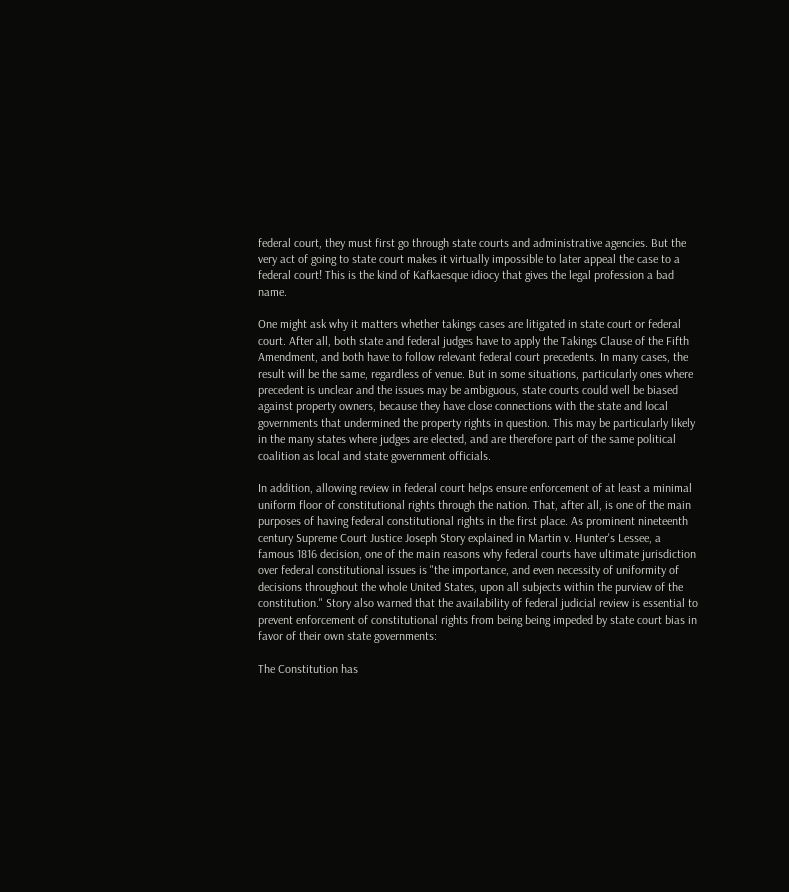federal court, they must first go through state courts and administrative agencies. But the very act of going to state court makes it virtually impossible to later appeal the case to a federal court! This is the kind of Kafkaesque idiocy that gives the legal profession a bad name.

One might ask why it matters whether takings cases are litigated in state court or federal court. After all, both state and federal judges have to apply the Takings Clause of the Fifth Amendment, and both have to follow relevant federal court precedents. In many cases, the result will be the same, regardless of venue. But in some situations, particularly ones where precedent is unclear and the issues may be ambiguous, state courts could well be biased against property owners, because they have close connections with the state and local governments that undermined the property rights in question. This may be particularly likely in the many states where judges are elected, and are therefore part of the same political coalition as local and state government officials.

In addition, allowing review in federal court helps ensure enforcement of at least a minimal uniform floor of constitutional rights through the nation. That, after all, is one of the main purposes of having federal constitutional rights in the first place. As prominent nineteenth century Supreme Court Justice Joseph Story explained in Martin v. Hunter's Lessee, a famous 1816 decision, one of the main reasons why federal courts have ultimate jurisdiction over federal constitutional issues is "the importance, and even necessity of uniformity of decisions throughout the whole United States, upon all subjects within the purview of the constitution." Story also warned that the availability of federal judicial review is essential to prevent enforcement of constitutional rights from being being impeded by state court bias in favor of their own state governments:

The Constitution has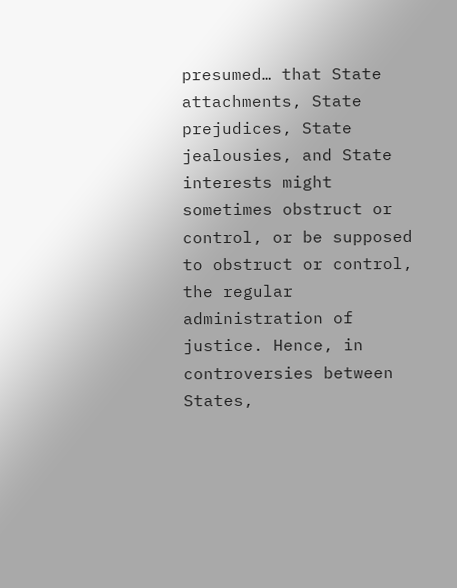presumed… that State attachments, State prejudices, State jealousies, and State interests might sometimes obstruct or control, or be supposed to obstruct or control, the regular administration of justice. Hence, in controversies between States,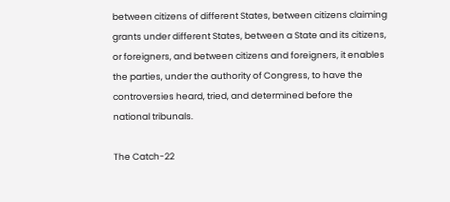between citizens of different States, between citizens claiming grants under different States, between a State and its citizens, or foreigners, and between citizens and foreigners, it enables the parties, under the authority of Congress, to have the controversies heard, tried, and determined before the national tribunals.

The Catch-22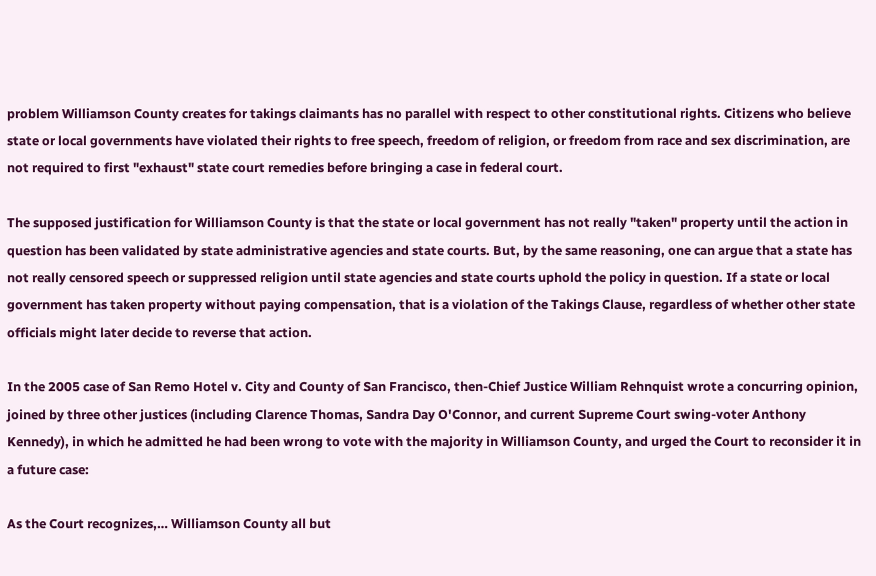problem Williamson County creates for takings claimants has no parallel with respect to other constitutional rights. Citizens who believe state or local governments have violated their rights to free speech, freedom of religion, or freedom from race and sex discrimination, are not required to first "exhaust" state court remedies before bringing a case in federal court.

The supposed justification for Williamson County is that the state or local government has not really "taken" property until the action in question has been validated by state administrative agencies and state courts. But, by the same reasoning, one can argue that a state has not really censored speech or suppressed religion until state agencies and state courts uphold the policy in question. If a state or local government has taken property without paying compensation, that is a violation of the Takings Clause, regardless of whether other state officials might later decide to reverse that action.

In the 2005 case of San Remo Hotel v. City and County of San Francisco, then-Chief Justice William Rehnquist wrote a concurring opinion, joined by three other justices (including Clarence Thomas, Sandra Day O'Connor, and current Supreme Court swing-voter Anthony Kennedy), in which he admitted he had been wrong to vote with the majority in Williamson County, and urged the Court to reconsider it in a future case:

As the Court recognizes,… Williamson County all but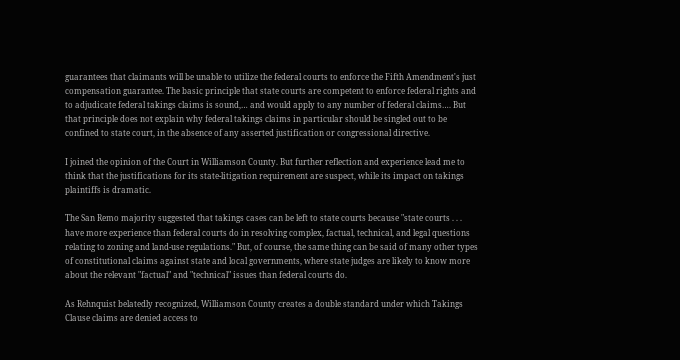guarantees that claimants will be unable to utilize the federal courts to enforce the Fifth Amendment's just compensation guarantee. The basic principle that state courts are competent to enforce federal rights and to adjudicate federal takings claims is sound,… and would apply to any number of federal claims…. But that principle does not explain why federal takings claims in particular should be singled out to be confined to state court, in the absence of any asserted justification or congressional directive.

I joined the opinion of the Court in Williamson County. But further reflection and experience lead me to think that the justifications for its state-litigation requirement are suspect, while its impact on takings plaintiffs is dramatic.

The San Remo majority suggested that takings cases can be left to state courts because "state courts . . . have more experience than federal courts do in resolving complex, factual, technical, and legal questions relating to zoning and land-use regulations." But, of course, the same thing can be said of many other types of constitutional claims against state and local governments, where state judges are likely to know more about the relevant "factual" and "technical" issues than federal courts do.

As Rehnquist belatedly recognized, Williamson County creates a double standard under which Takings Clause claims are denied access to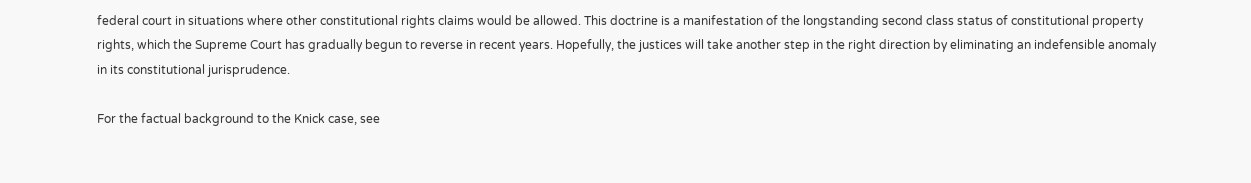federal court in situations where other constitutional rights claims would be allowed. This doctrine is a manifestation of the longstanding second class status of constitutional property rights, which the Supreme Court has gradually begun to reverse in recent years. Hopefully, the justices will take another step in the right direction by eliminating an indefensible anomaly in its constitutional jurisprudence.

For the factual background to the Knick case, see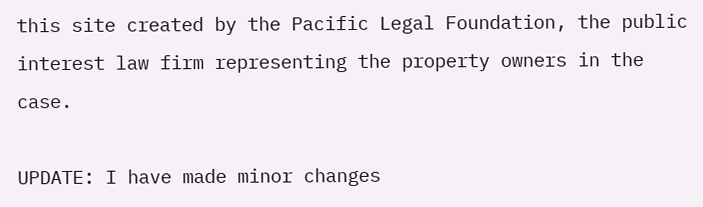this site created by the Pacific Legal Foundation, the public interest law firm representing the property owners in the case.

UPDATE: I have made minor changes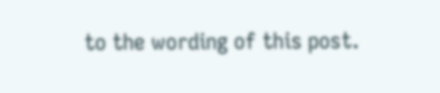to the wording of this post.